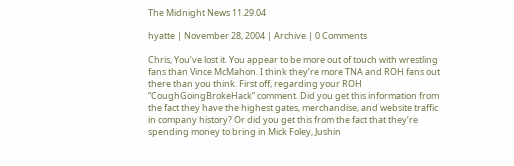The Midnight News 11.29.04

hyatte | November 28, 2004 | Archive | 0 Comments

Chris, You’ve lost it. You appear to be more out of touch with wrestling fans than Vince McMahon. I think they’re more TNA and ROH fans out there than you think. First off, regarding your ROH “CoughGoingBrokeHack” comment. Did you get this information from the fact they have the highest gates, merchandise, and website traffic in company history? Or did you get this from the fact that they’re spending money to bring in Mick Foley, Jushin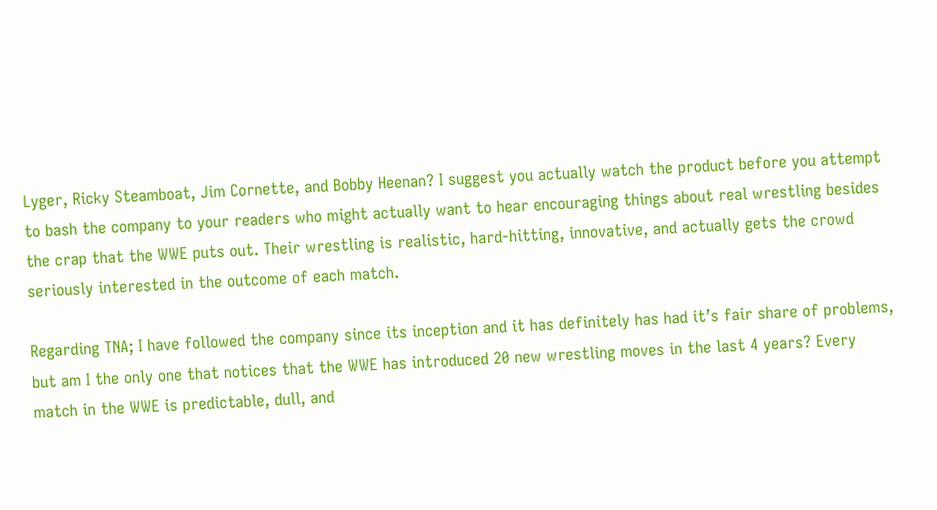Lyger, Ricky Steamboat, Jim Cornette, and Bobby Heenan? I suggest you actually watch the product before you attempt to bash the company to your readers who might actually want to hear encouraging things about real wrestling besides the crap that the WWE puts out. Their wrestling is realistic, hard-hitting, innovative, and actually gets the crowd seriously interested in the outcome of each match.

Regarding TNA; I have followed the company since its inception and it has definitely has had it’s fair share of problems, but am I the only one that notices that the WWE has introduced 20 new wrestling moves in the last 4 years? Every match in the WWE is predictable, dull, and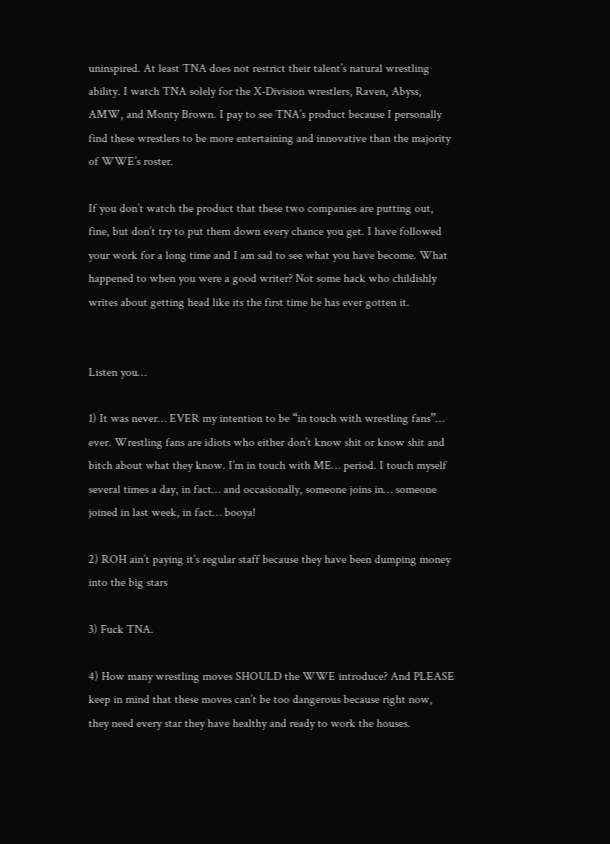uninspired. At least TNA does not restrict their talent’s natural wrestling ability. I watch TNA solely for the X-Division wrestlers, Raven, Abyss, AMW, and Monty Brown. I pay to see TNA’s product because I personally find these wrestlers to be more entertaining and innovative than the majority of WWE’s roster.

If you don’t watch the product that these two companies are putting out, fine, but don’t try to put them down every chance you get. I have followed your work for a long time and I am sad to see what you have become. What happened to when you were a good writer? Not some hack who childishly writes about getting head like its the first time he has ever gotten it.


Listen you…

1) It was never… EVER my intention to be “in touch with wrestling fans”… ever. Wrestling fans are idiots who either don’t know shit or know shit and bitch about what they know. I’m in touch with ME… period. I touch myself several times a day, in fact… and occasionally, someone joins in… someone joined in last week, in fact… booya!

2) ROH ain’t paying it’s regular staff because they have been dumping money into the big stars

3) Fuck TNA.

4) How many wrestling moves SHOULD the WWE introduce? And PLEASE keep in mind that these moves can’t be too dangerous because right now, they need every star they have healthy and ready to work the houses.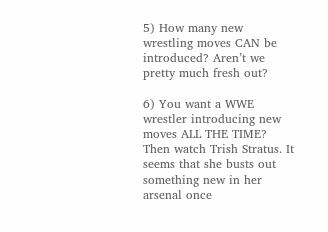5) How many new wrestling moves CAN be introduced? Aren’t we pretty much fresh out?

6) You want a WWE wrestler introducing new moves ALL THE TIME? Then watch Trish Stratus. It seems that she busts out something new in her arsenal once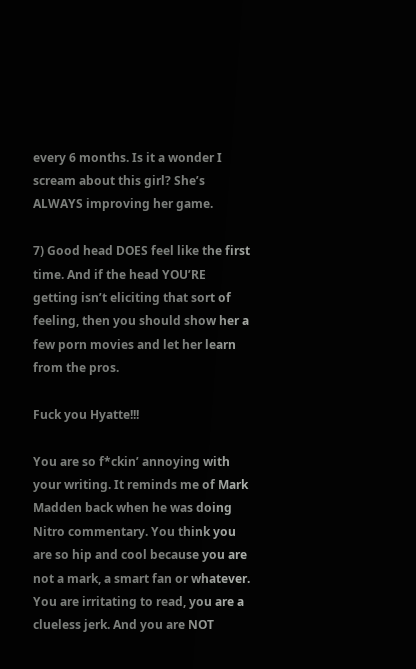every 6 months. Is it a wonder I scream about this girl? She’s ALWAYS improving her game.

7) Good head DOES feel like the first time. And if the head YOU’RE getting isn’t eliciting that sort of feeling, then you should show her a few porn movies and let her learn from the pros.

Fuck you Hyatte!!!

You are so f*ckin’ annoying with your writing. It reminds me of Mark Madden back when he was doing Nitro commentary. You think you are so hip and cool because you are not a mark, a smart fan or whatever. You are irritating to read, you are a clueless jerk. And you are NOT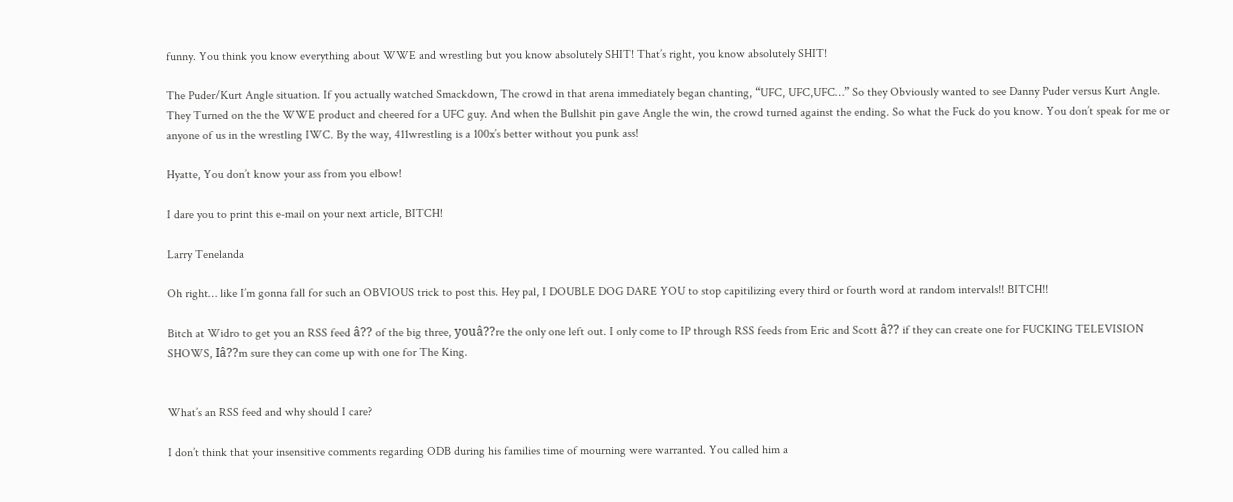funny. You think you know everything about WWE and wrestling but you know absolutely SHIT! That’s right, you know absolutely SHIT!

The Puder/Kurt Angle situation. If you actually watched Smackdown, The crowd in that arena immediately began chanting, “UFC, UFC,UFC…” So they Obviously wanted to see Danny Puder versus Kurt Angle. They Turned on the the WWE product and cheered for a UFC guy. And when the Bullshit pin gave Angle the win, the crowd turned against the ending. So what the Fuck do you know. You don’t speak for me or anyone of us in the wrestling IWC. By the way, 411wrestling is a 100x’s better without you punk ass!

Hyatte, You don’t know your ass from you elbow!

I dare you to print this e-mail on your next article, BITCH!

Larry Tenelanda

Oh right… like I’m gonna fall for such an OBVIOUS trick to post this. Hey pal, I DOUBLE DOG DARE YOU to stop capitilizing every third or fourth word at random intervals!! BITCH!!

Bitch at Widro to get you an RSS feed â?? of the big three, youâ??re the only one left out. I only come to IP through RSS feeds from Eric and Scott â?? if they can create one for FUCKING TELEVISION SHOWS, Iâ??m sure they can come up with one for The King.


What’s an RSS feed and why should I care?

I don’t think that your insensitive comments regarding ODB during his families time of mourning were warranted. You called him a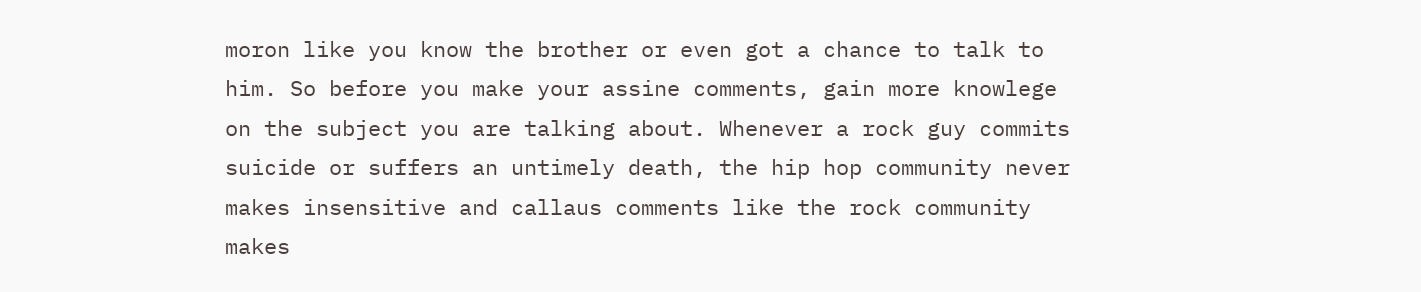moron like you know the brother or even got a chance to talk to him. So before you make your assine comments, gain more knowlege on the subject you are talking about. Whenever a rock guy commits suicide or suffers an untimely death, the hip hop community never makes insensitive and callaus comments like the rock community makes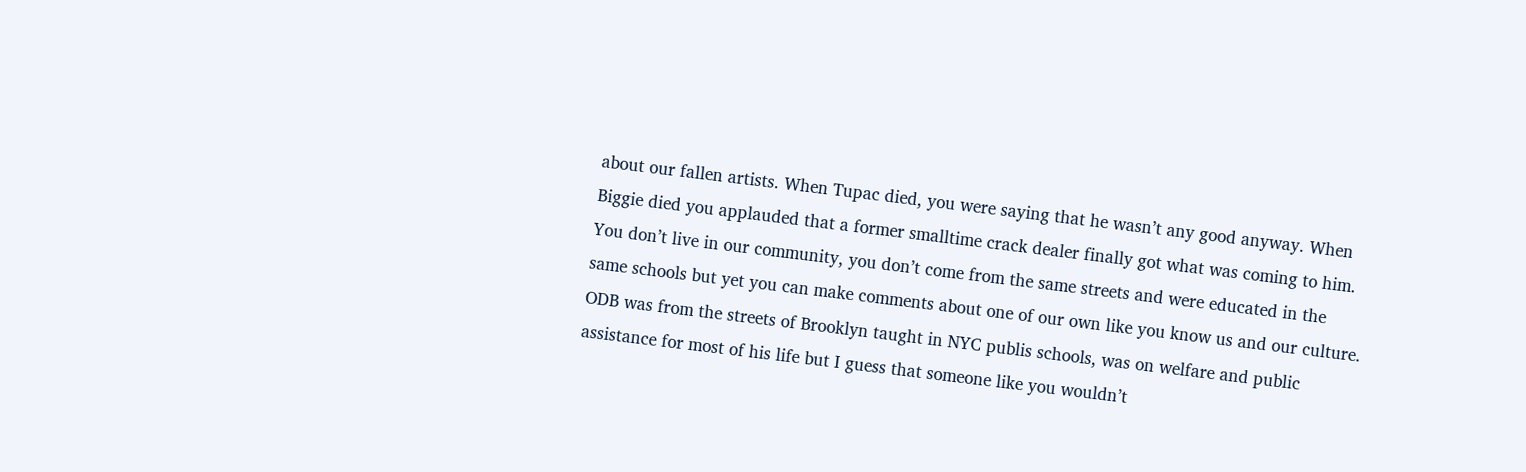about our fallen artists. When Tupac died, you were saying that he wasn’t any good anyway. When Biggie died you applauded that a former smalltime crack dealer finally got what was coming to him. You don’t live in our community, you don’t come from the same streets and were educated in the same schools but yet you can make comments about one of our own like you know us and our culture. ODB was from the streets of Brooklyn taught in NYC publis schools, was on welfare and public assistance for most of his life but I guess that someone like you wouldn’t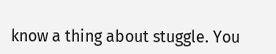know a thing about stuggle. You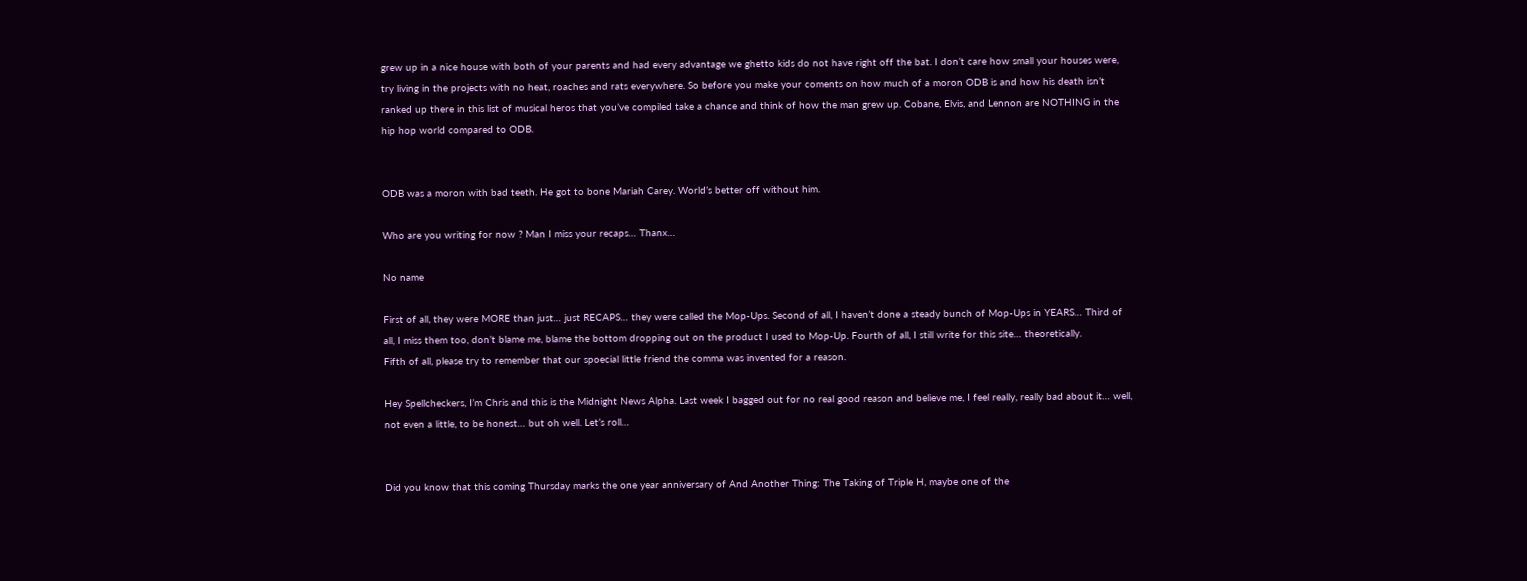grew up in a nice house with both of your parents and had every advantage we ghetto kids do not have right off the bat. I don’t care how small your houses were, try living in the projects with no heat, roaches and rats everywhere. So before you make your coments on how much of a moron ODB is and how his death isn’t ranked up there in this list of musical heros that you’ve compiled take a chance and think of how the man grew up. Cobane, Elvis, and Lennon are NOTHING in the hip hop world compared to ODB.


ODB was a moron with bad teeth. He got to bone Mariah Carey. World’s better off without him.

Who are you writing for now ? Man I miss your recaps… Thanx…

No name

First of all, they were MORE than just… just RECAPS… they were called the Mop-Ups. Second of all, I haven’t done a steady bunch of Mop-Ups in YEARS… Third of all, I miss them too, don’t blame me, blame the bottom dropping out on the product I used to Mop-Up. Fourth of all, I still write for this site… theoretically.
Fifth of all, please try to remember that our spoecial little friend the comma was invented for a reason.

Hey Spellcheckers, I’m Chris and this is the Midnight News Alpha. Last week I bagged out for no real good reason and believe me, I feel really, really bad about it… well, not even a little, to be honest… but oh well. Let’s roll…


Did you know that this coming Thursday marks the one year anniversary of And Another Thing: The Taking of Triple H, maybe one of the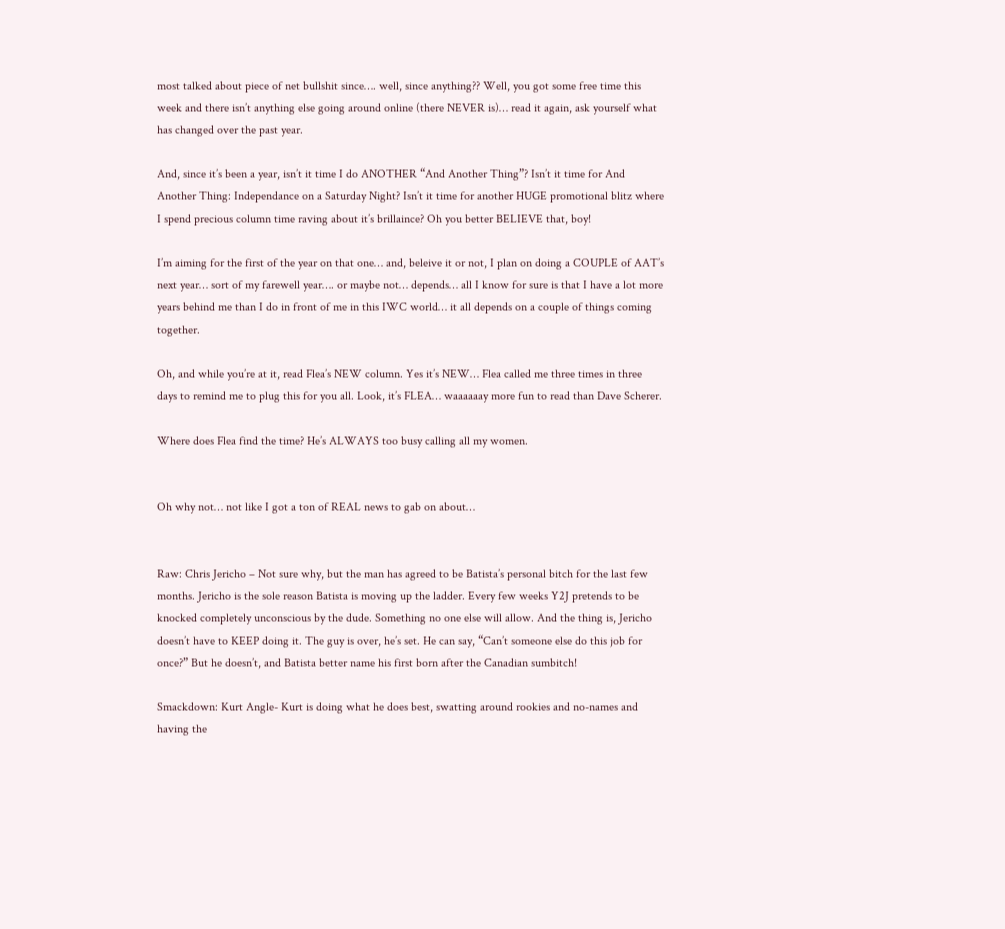most talked about piece of net bullshit since…. well, since anything?? Well, you got some free time this week and there isn’t anything else going around online (there NEVER is)… read it again, ask yourself what has changed over the past year.

And, since it’s been a year, isn’t it time I do ANOTHER “And Another Thing”? Isn’t it time for And Another Thing: Independance on a Saturday Night? Isn’t it time for another HUGE promotional blitz where I spend precious column time raving about it’s brillaince? Oh you better BELIEVE that, boy!

I’m aiming for the first of the year on that one… and, beleive it or not, I plan on doing a COUPLE of AAT’s next year… sort of my farewell year…. or maybe not… depends… all I know for sure is that I have a lot more years behind me than I do in front of me in this IWC world… it all depends on a couple of things coming together.

Oh, and while you’re at it, read Flea’s NEW column. Yes it’s NEW… Flea called me three times in three days to remind me to plug this for you all. Look, it’s FLEA… waaaaaay more fun to read than Dave Scherer.

Where does Flea find the time? He’s ALWAYS too busy calling all my women.


Oh why not… not like I got a ton of REAL news to gab on about…


Raw: Chris Jericho – Not sure why, but the man has agreed to be Batista’s personal bitch for the last few months. Jericho is the sole reason Batista is moving up the ladder. Every few weeks Y2J pretends to be knocked completely unconscious by the dude. Something no one else will allow. And the thing is, Jericho doesn’t have to KEEP doing it. The guy is over, he’s set. He can say, “Can’t someone else do this job for once?” But he doesn’t, and Batista better name his first born after the Canadian sumbitch!

Smackdown: Kurt Angle- Kurt is doing what he does best, swatting around rookies and no-names and having the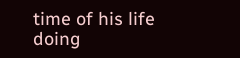time of his life doing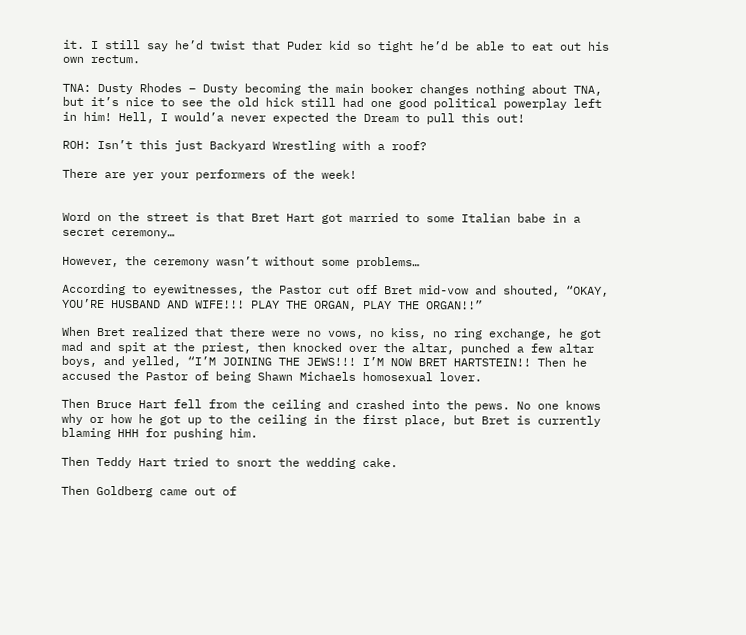it. I still say he’d twist that Puder kid so tight he’d be able to eat out his own rectum.

TNA: Dusty Rhodes – Dusty becoming the main booker changes nothing about TNA, but it’s nice to see the old hick still had one good political powerplay left in him! Hell, I would’a never expected the Dream to pull this out!

ROH: Isn’t this just Backyard Wrestling with a roof?

There are yer your performers of the week!


Word on the street is that Bret Hart got married to some Italian babe in a secret ceremony…

However, the ceremony wasn’t without some problems…

According to eyewitnesses, the Pastor cut off Bret mid-vow and shouted, “OKAY, YOU’RE HUSBAND AND WIFE!!! PLAY THE ORGAN, PLAY THE ORGAN!!”

When Bret realized that there were no vows, no kiss, no ring exchange, he got mad and spit at the priest, then knocked over the altar, punched a few altar boys, and yelled, “I’M JOINING THE JEWS!!! I’M NOW BRET HARTSTEIN!! Then he accused the Pastor of being Shawn Michaels homosexual lover.

Then Bruce Hart fell from the ceiling and crashed into the pews. No one knows why or how he got up to the ceiling in the first place, but Bret is currently blaming HHH for pushing him.

Then Teddy Hart tried to snort the wedding cake.

Then Goldberg came out of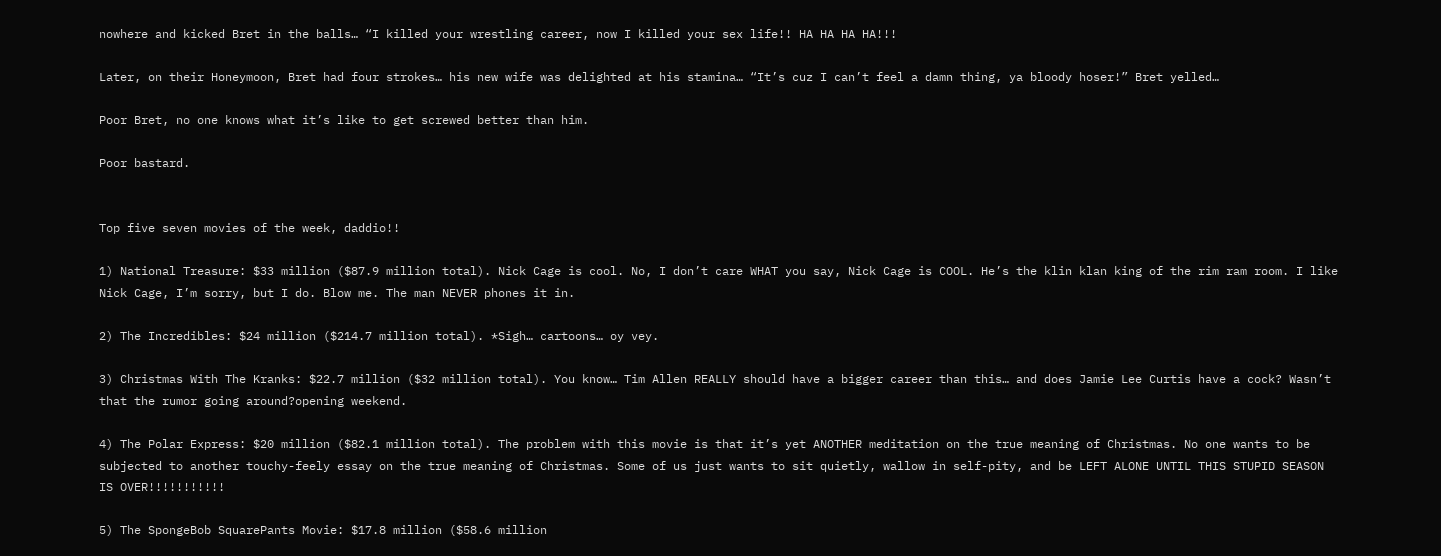nowhere and kicked Bret in the balls… “I killed your wrestling career, now I killed your sex life!! HA HA HA HA!!!

Later, on their Honeymoon, Bret had four strokes… his new wife was delighted at his stamina… “It’s cuz I can’t feel a damn thing, ya bloody hoser!” Bret yelled…

Poor Bret, no one knows what it’s like to get screwed better than him.

Poor bastard.


Top five seven movies of the week, daddio!!

1) National Treasure: $33 million ($87.9 million total). Nick Cage is cool. No, I don’t care WHAT you say, Nick Cage is COOL. He’s the klin klan king of the rim ram room. I like Nick Cage, I’m sorry, but I do. Blow me. The man NEVER phones it in.

2) The Incredibles: $24 million ($214.7 million total). *Sigh… cartoons… oy vey.

3) Christmas With The Kranks: $22.7 million ($32 million total). You know… Tim Allen REALLY should have a bigger career than this… and does Jamie Lee Curtis have a cock? Wasn’t that the rumor going around?opening weekend.

4) The Polar Express: $20 million ($82.1 million total). The problem with this movie is that it’s yet ANOTHER meditation on the true meaning of Christmas. No one wants to be subjected to another touchy-feely essay on the true meaning of Christmas. Some of us just wants to sit quietly, wallow in self-pity, and be LEFT ALONE UNTIL THIS STUPID SEASON IS OVER!!!!!!!!!!!

5) The SpongeBob SquarePants Movie: $17.8 million ($58.6 million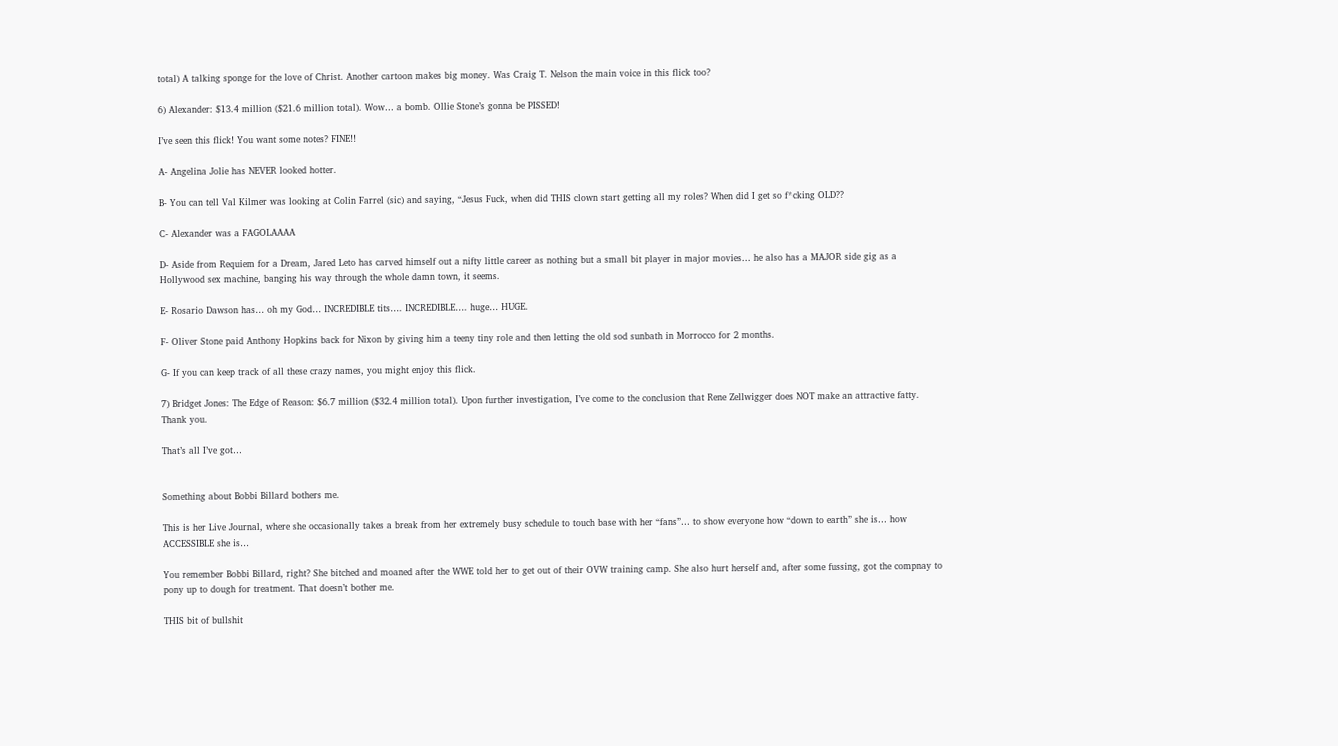total) A talking sponge for the love of Christ. Another cartoon makes big money. Was Craig T. Nelson the main voice in this flick too?

6) Alexander: $13.4 million ($21.6 million total). Wow… a bomb. Ollie Stone’s gonna be PISSED!

I’ve seen this flick! You want some notes? FINE!!

A- Angelina Jolie has NEVER looked hotter.

B- You can tell Val Kilmer was looking at Colin Farrel (sic) and saying, “Jesus Fuck, when did THIS clown start getting all my roles? When did I get so f*cking OLD??

C- Alexander was a FAGOLAAAA

D- Aside from Requiem for a Dream, Jared Leto has carved himself out a nifty little career as nothing but a small bit player in major movies… he also has a MAJOR side gig as a Hollywood sex machine, banging his way through the whole damn town, it seems.

E- Rosario Dawson has… oh my God… INCREDIBLE tits…. INCREDIBLE…. huge… HUGE.

F- Oliver Stone paid Anthony Hopkins back for Nixon by giving him a teeny tiny role and then letting the old sod sunbath in Morrocco for 2 months.

G- If you can keep track of all these crazy names, you might enjoy this flick.

7) Bridget Jones: The Edge of Reason: $6.7 million ($32.4 million total). Upon further investigation, I’ve come to the conclusion that Rene Zellwigger does NOT make an attractive fatty. Thank you.

That’s all I’ve got…


Something about Bobbi Billard bothers me.

This is her Live Journal, where she occasionally takes a break from her extremely busy schedule to touch base with her “fans”… to show everyone how “down to earth” she is… how ACCESSIBLE she is…

You remember Bobbi Billard, right? She bitched and moaned after the WWE told her to get out of their OVW training camp. She also hurt herself and, after some fussing, got the compnay to pony up to dough for treatment. That doesn’t bother me.

THIS bit of bullshit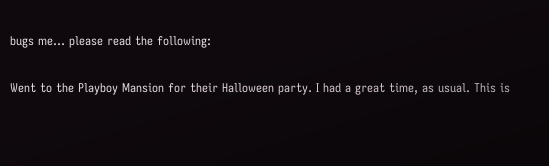bugs me… please read the following:

Went to the Playboy Mansion for their Halloween party. I had a great time, as usual. This is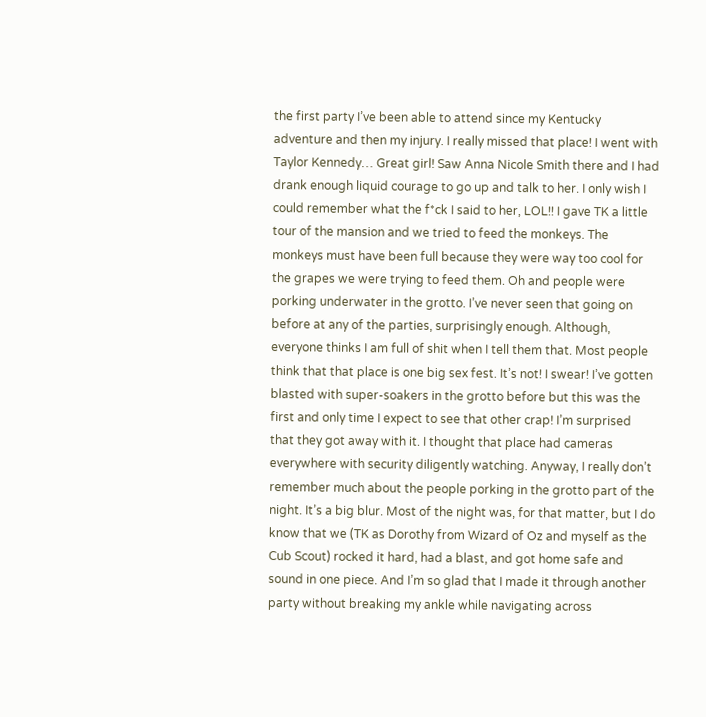the first party I’ve been able to attend since my Kentucky adventure and then my injury. I really missed that place! I went with Taylor Kennedy… Great girl! Saw Anna Nicole Smith there and I had drank enough liquid courage to go up and talk to her. I only wish I could remember what the f*ck I said to her, LOL!! I gave TK a little tour of the mansion and we tried to feed the monkeys. The monkeys must have been full because they were way too cool for the grapes we were trying to feed them. Oh and people were porking underwater in the grotto. I’ve never seen that going on before at any of the parties, surprisingly enough. Although, everyone thinks I am full of shit when I tell them that. Most people think that that place is one big sex fest. It’s not! I swear! I’ve gotten blasted with super-soakers in the grotto before but this was the first and only time I expect to see that other crap! I’m surprised that they got away with it. I thought that place had cameras everywhere with security diligently watching. Anyway, I really don’t remember much about the people porking in the grotto part of the night. It’s a big blur. Most of the night was, for that matter, but I do know that we (TK as Dorothy from Wizard of Oz and myself as the Cub Scout) rocked it hard, had a blast, and got home safe and sound in one piece. And I’m so glad that I made it through another party without breaking my ankle while navigating across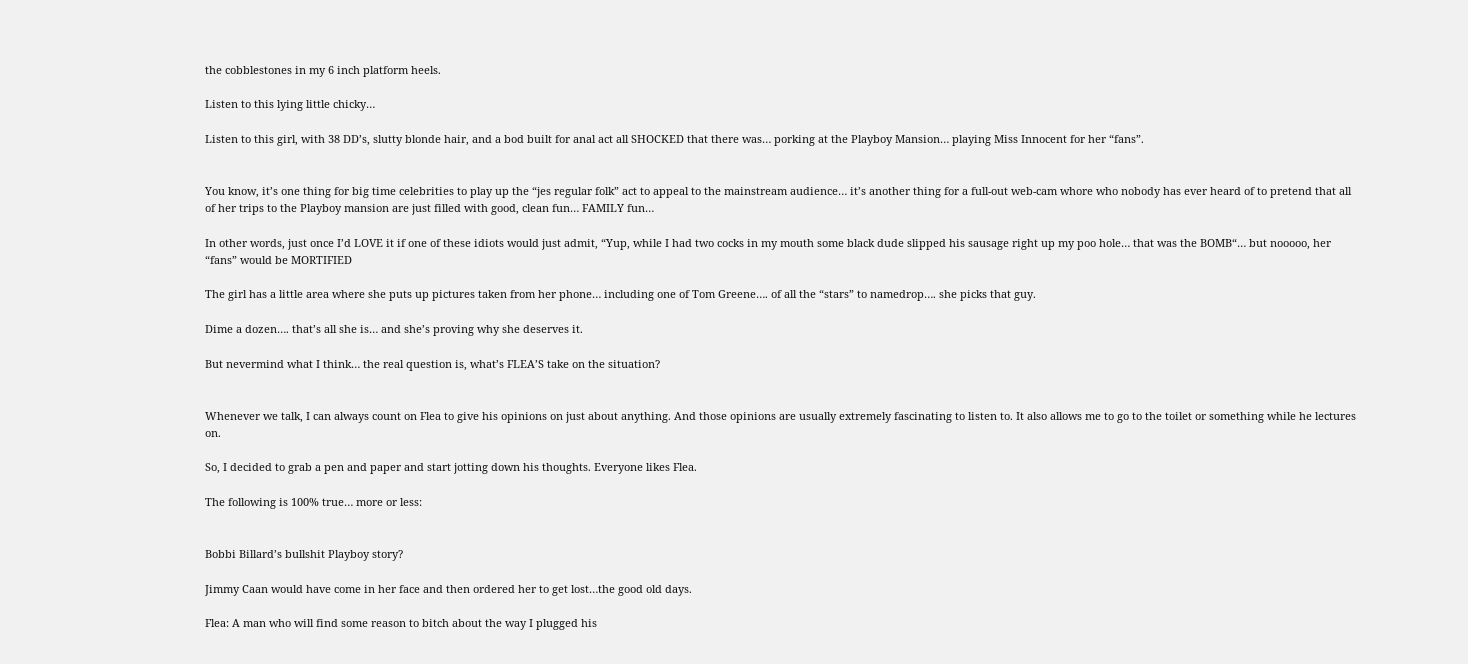the cobblestones in my 6 inch platform heels.

Listen to this lying little chicky…

Listen to this girl, with 38 DD’s, slutty blonde hair, and a bod built for anal act all SHOCKED that there was… porking at the Playboy Mansion… playing Miss Innocent for her “fans”.


You know, it’s one thing for big time celebrities to play up the “jes regular folk” act to appeal to the mainstream audience… it’s another thing for a full-out web-cam whore who nobody has ever heard of to pretend that all of her trips to the Playboy mansion are just filled with good, clean fun… FAMILY fun…

In other words, just once I’d LOVE it if one of these idiots would just admit, “Yup, while I had two cocks in my mouth some black dude slipped his sausage right up my poo hole… that was the BOMB“… but nooooo, her “fans” would be MORTIFIED

The girl has a little area where she puts up pictures taken from her phone… including one of Tom Greene…. of all the “stars” to namedrop…. she picks that guy.

Dime a dozen…. that’s all she is… and she’s proving why she deserves it.

But nevermind what I think… the real question is, what’s FLEA’S take on the situation?


Whenever we talk, I can always count on Flea to give his opinions on just about anything. And those opinions are usually extremely fascinating to listen to. It also allows me to go to the toilet or something while he lectures on.

So, I decided to grab a pen and paper and start jotting down his thoughts. Everyone likes Flea.

The following is 100% true… more or less:


Bobbi Billard’s bullshit Playboy story?

Jimmy Caan would have come in her face and then ordered her to get lost…the good old days.

Flea: A man who will find some reason to bitch about the way I plugged his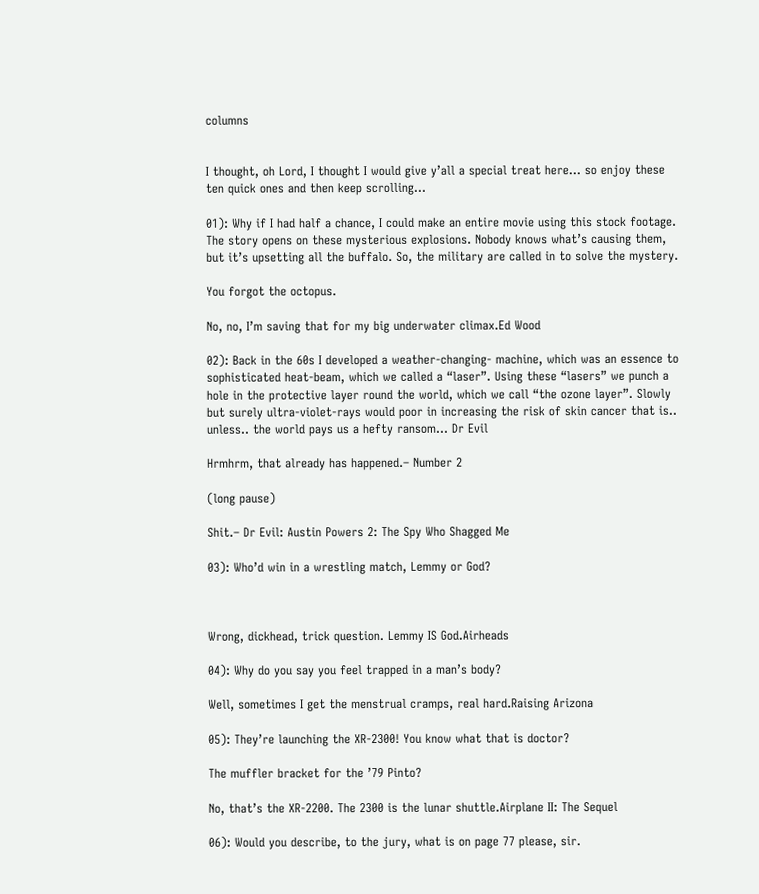columns


I thought, oh Lord, I thought I would give y’all a special treat here… so enjoy these ten quick ones and then keep scrolling…

01): Why if I had half a chance, I could make an entire movie using this stock footage. The story opens on these mysterious explosions. Nobody knows what’s causing them, but it’s upsetting all the buffalo. So, the military are called in to solve the mystery.

You forgot the octopus.

No, no, I’m saving that for my big underwater climax.Ed Wood

02): Back in the 60s I developed a weather-changing- machine, which was an essence to sophisticated heat-beam, which we called a “laser”. Using these “lasers” we punch a hole in the protective layer round the world, which we call “the ozone layer”. Slowly but surely ultra-violet-rays would poor in increasing the risk of skin cancer that is.. unless.. the world pays us a hefty ransom… Dr Evil

Hrmhrm, that already has happened.– Number 2

(long pause)

Shit.– Dr Evil: Austin Powers 2: The Spy Who Shagged Me

03): Who’d win in a wrestling match, Lemmy or God?



Wrong, dickhead, trick question. Lemmy IS God.Airheads

04): Why do you say you feel trapped in a man’s body?

Well, sometimes I get the menstrual cramps, real hard.Raising Arizona

05): They’re launching the XR-2300! You know what that is doctor?

The muffler bracket for the ’79 Pinto?

No, that’s the XR-2200. The 2300 is the lunar shuttle.Airplane II: The Sequel

06): Would you describe, to the jury, what is on page 77 please, sir.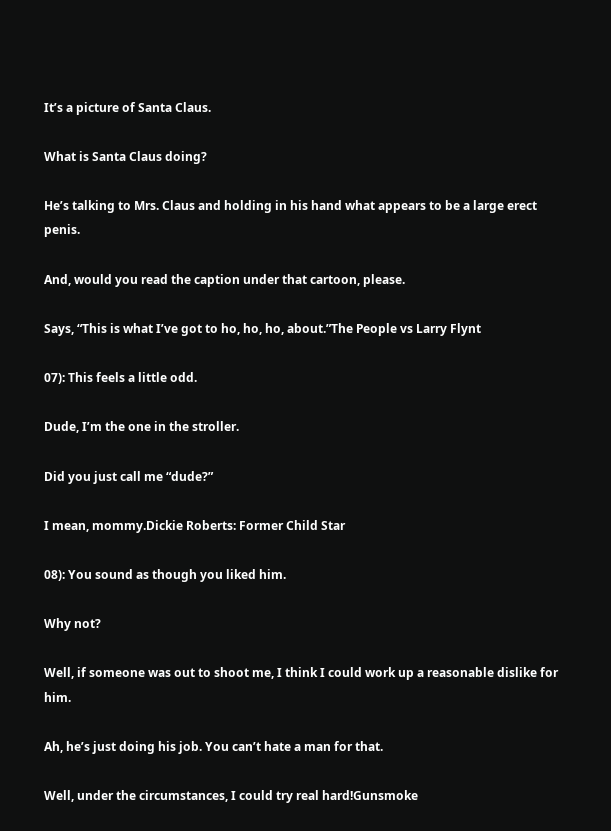It’s a picture of Santa Claus.

What is Santa Claus doing?

He’s talking to Mrs. Claus and holding in his hand what appears to be a large erect penis.

And, would you read the caption under that cartoon, please.

Says, “This is what I’ve got to ho, ho, ho, about.”The People vs Larry Flynt

07): This feels a little odd.

Dude, I’m the one in the stroller.

Did you just call me “dude?”

I mean, mommy.Dickie Roberts: Former Child Star

08): You sound as though you liked him.

Why not?

Well, if someone was out to shoot me, I think I could work up a reasonable dislike for him.

Ah, he’s just doing his job. You can’t hate a man for that.

Well, under the circumstances, I could try real hard!Gunsmoke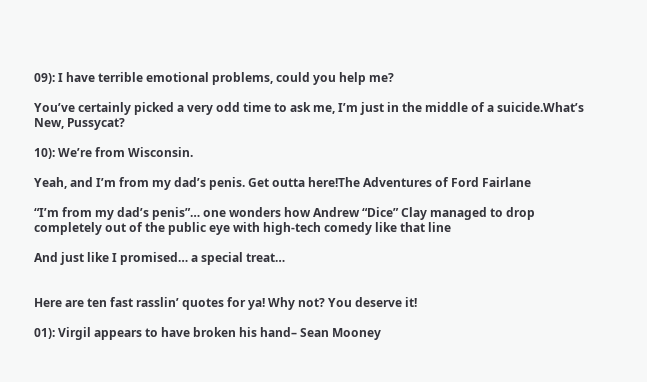09): I have terrible emotional problems, could you help me?

You’ve certainly picked a very odd time to ask me, I’m just in the middle of a suicide.What’s New, Pussycat?

10): We’re from Wisconsin.

Yeah, and I’m from my dad’s penis. Get outta here!The Adventures of Ford Fairlane

“I’m from my dad’s penis”… one wonders how Andrew “Dice” Clay managed to drop completely out of the public eye with high-tech comedy like that line

And just like I promised… a special treat…


Here are ten fast rasslin’ quotes for ya! Why not? You deserve it!

01): Virgil appears to have broken his hand– Sean Mooney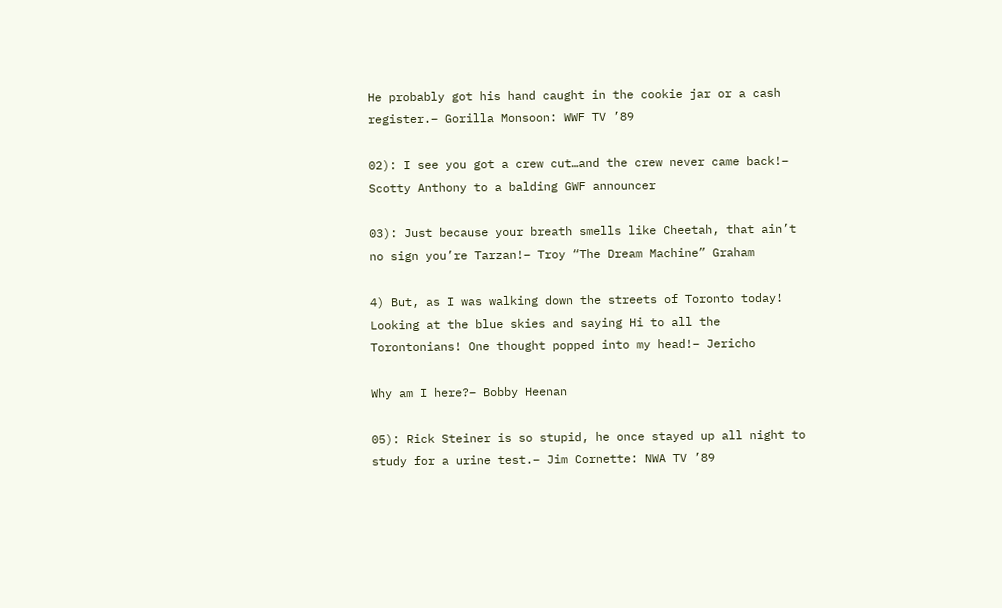He probably got his hand caught in the cookie jar or a cash register.– Gorilla Monsoon: WWF TV ’89

02): I see you got a crew cut…and the crew never came back!– Scotty Anthony to a balding GWF announcer

03): Just because your breath smells like Cheetah, that ain’t no sign you’re Tarzan!– Troy “The Dream Machine” Graham

4) But, as I was walking down the streets of Toronto today! Looking at the blue skies and saying Hi to all the Torontonians! One thought popped into my head!– Jericho

Why am I here?– Bobby Heenan

05): Rick Steiner is so stupid, he once stayed up all night to study for a urine test.– Jim Cornette: NWA TV ’89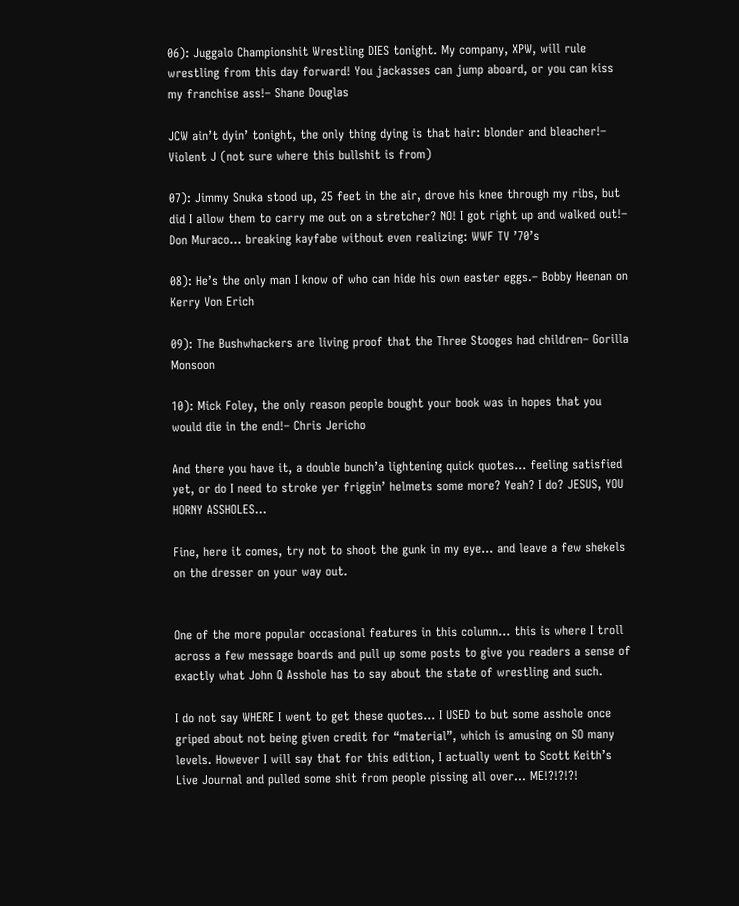06): Juggalo Championshit Wrestling DIES tonight. My company, XPW, will rule wrestling from this day forward! You jackasses can jump aboard, or you can kiss my franchise ass!– Shane Douglas

JCW ain’t dyin’ tonight, the only thing dying is that hair: blonder and bleacher!– Violent J (not sure where this bullshit is from)

07): Jimmy Snuka stood up, 25 feet in the air, drove his knee through my ribs, but did I allow them to carry me out on a stretcher? NO! I got right up and walked out!– Don Muraco… breaking kayfabe without even realizing: WWF TV ’70’s

08): He’s the only man I know of who can hide his own easter eggs.– Bobby Heenan on Kerry Von Erich

09): The Bushwhackers are living proof that the Three Stooges had children– Gorilla Monsoon

10): Mick Foley, the only reason people bought your book was in hopes that you would die in the end!– Chris Jericho

And there you have it, a double bunch’a lightening quick quotes… feeling satisfied yet, or do I need to stroke yer friggin’ helmets some more? Yeah? I do? JESUS, YOU HORNY ASSHOLES…

Fine, here it comes, try not to shoot the gunk in my eye… and leave a few shekels on the dresser on your way out.


One of the more popular occasional features in this column… this is where I troll across a few message boards and pull up some posts to give you readers a sense of exactly what John Q Asshole has to say about the state of wrestling and such.

I do not say WHERE I went to get these quotes… I USED to but some asshole once griped about not being given credit for “material”, which is amusing on SO many levels. However I will say that for this edition, I actually went to Scott Keith’s Live Journal and pulled some shit from people pissing all over… ME!?!?!?!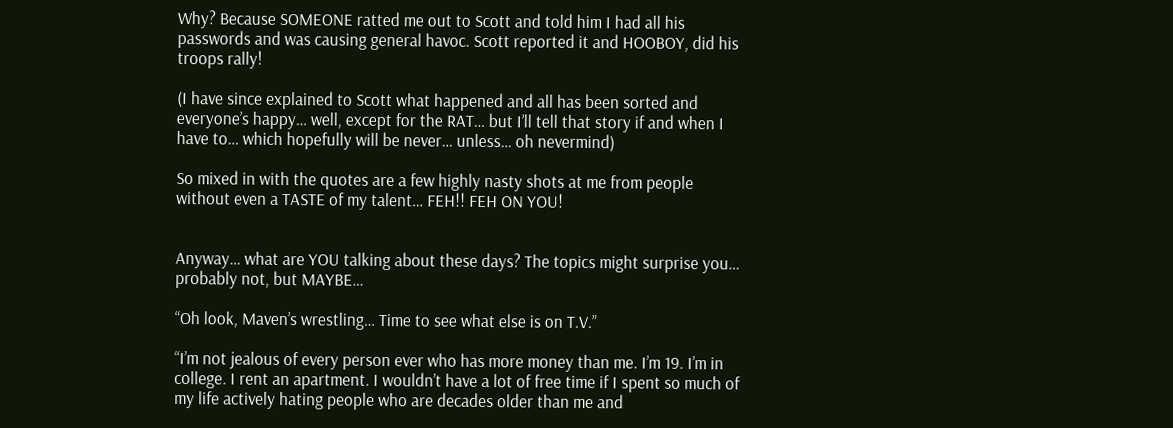Why? Because SOMEONE ratted me out to Scott and told him I had all his passwords and was causing general havoc. Scott reported it and HOOBOY, did his troops rally!

(I have since explained to Scott what happened and all has been sorted and everyone’s happy… well, except for the RAT… but I’ll tell that story if and when I have to… which hopefully will be never… unless… oh nevermind)

So mixed in with the quotes are a few highly nasty shots at me from people without even a TASTE of my talent… FEH!! FEH ON YOU!


Anyway… what are YOU talking about these days? The topics might surprise you… probably not, but MAYBE…

“Oh look, Maven’s wrestling… Time to see what else is on T.V.”

“I’m not jealous of every person ever who has more money than me. I’m 19. I’m in college. I rent an apartment. I wouldn’t have a lot of free time if I spent so much of my life actively hating people who are decades older than me and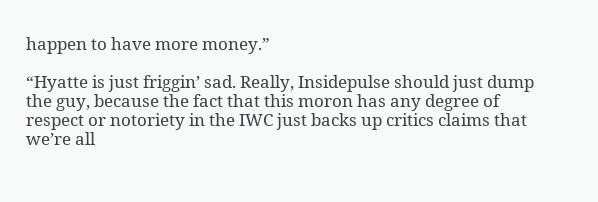happen to have more money.”

“Hyatte is just friggin’ sad. Really, Insidepulse should just dump the guy, because the fact that this moron has any degree of respect or notoriety in the IWC just backs up critics claims that we’re all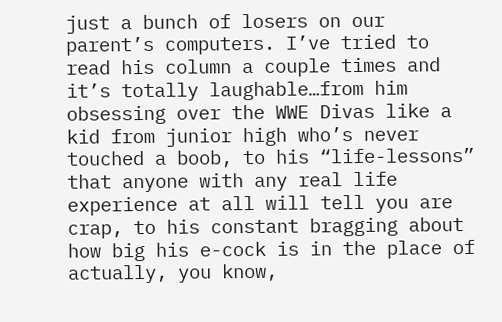just a bunch of losers on our parent’s computers. I’ve tried to read his column a couple times and it’s totally laughable…from him obsessing over the WWE Divas like a kid from junior high who’s never touched a boob, to his “life-lessons” that anyone with any real life experience at all will tell you are crap, to his constant bragging about how big his e-cock is in the place of actually, you know,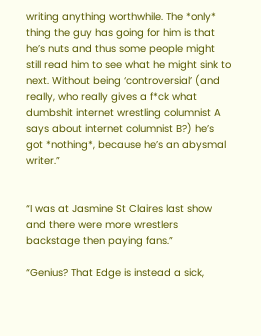writing anything worthwhile. The *only* thing the guy has going for him is that he’s nuts and thus some people might still read him to see what he might sink to next. Without being ‘controversial’ (and really, who really gives a f*ck what dumbshit internet wrestling columnist A says about internet columnist B?) he’s got *nothing*, because he’s an abysmal writer.”


“I was at Jasmine St Claires last show and there were more wrestlers backstage then paying fans.”

“Genius? That Edge is instead a sick,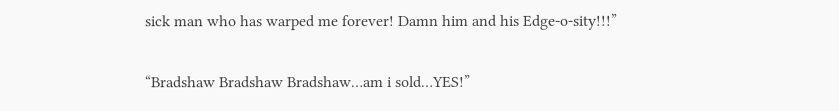sick man who has warped me forever! Damn him and his Edge-o-sity!!!”

“Bradshaw Bradshaw Bradshaw…am i sold…YES!”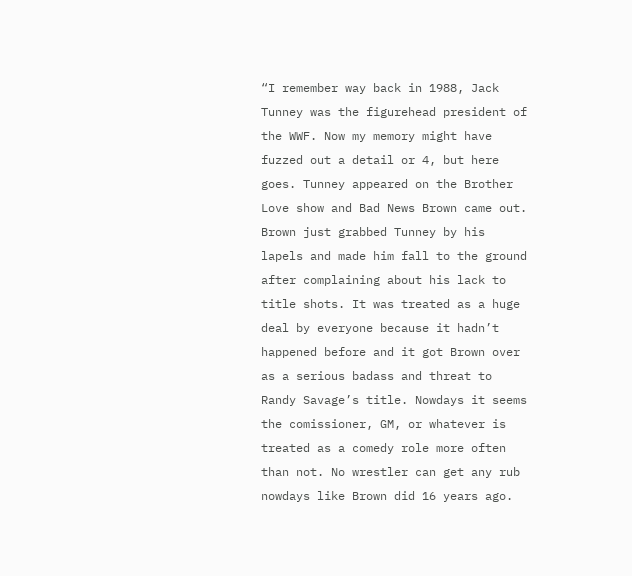“I remember way back in 1988, Jack Tunney was the figurehead president of the WWF. Now my memory might have fuzzed out a detail or 4, but here goes. Tunney appeared on the Brother Love show and Bad News Brown came out. Brown just grabbed Tunney by his lapels and made him fall to the ground after complaining about his lack to title shots. It was treated as a huge deal by everyone because it hadn’t happened before and it got Brown over as a serious badass and threat to Randy Savage’s title. Nowdays it seems the comissioner, GM, or whatever is treated as a comedy role more often than not. No wrestler can get any rub nowdays like Brown did 16 years ago.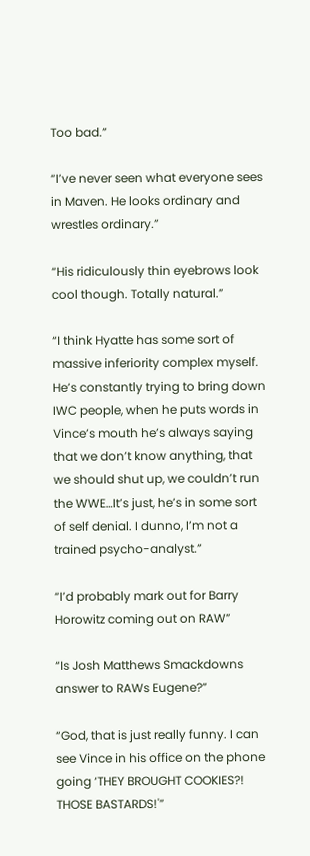Too bad.”

“I’ve never seen what everyone sees in Maven. He looks ordinary and wrestles ordinary.”

“His ridiculously thin eyebrows look cool though. Totally natural.”

“I think Hyatte has some sort of massive inferiority complex myself. He’s constantly trying to bring down IWC people, when he puts words in Vince’s mouth he’s always saying that we don’t know anything, that we should shut up, we couldn’t run the WWE…It’s just, he’s in some sort of self denial. I dunno, I’m not a trained psycho-analyst.”

“I’d probably mark out for Barry Horowitz coming out on RAW”

“Is Josh Matthews Smackdowns answer to RAWs Eugene?”

“God, that is just really funny. I can see Vince in his office on the phone going ‘THEY BROUGHT COOKIES?! THOSE BASTARDS!'”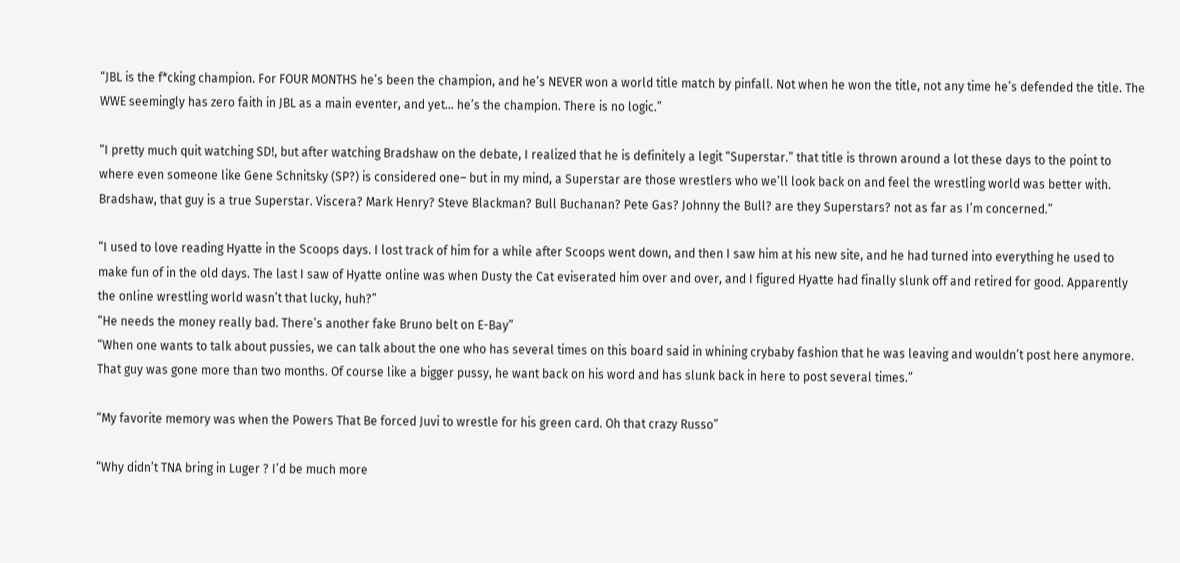“JBL is the f*cking champion. For FOUR MONTHS he’s been the champion, and he’s NEVER won a world title match by pinfall. Not when he won the title, not any time he’s defended the title. The WWE seemingly has zero faith in JBL as a main eventer, and yet… he’s the champion. There is no logic.”

“I pretty much quit watching SD!, but after watching Bradshaw on the debate, I realized that he is definitely a legit “Superstar.” that title is thrown around a lot these days to the point to where even someone like Gene Schnitsky (SP?) is considered one– but in my mind, a Superstar are those wrestlers who we’ll look back on and feel the wrestling world was better with. Bradshaw, that guy is a true Superstar. Viscera? Mark Henry? Steve Blackman? Bull Buchanan? Pete Gas? Johnny the Bull? are they Superstars? not as far as I’m concerned.”

“I used to love reading Hyatte in the Scoops days. I lost track of him for a while after Scoops went down, and then I saw him at his new site, and he had turned into everything he used to make fun of in the old days. The last I saw of Hyatte online was when Dusty the Cat eviserated him over and over, and I figured Hyatte had finally slunk off and retired for good. Apparently the online wrestling world wasn’t that lucky, huh?”
“He needs the money really bad. There’s another fake Bruno belt on E-Bay”
“When one wants to talk about pussies, we can talk about the one who has several times on this board said in whining crybaby fashion that he was leaving and wouldn’t post here anymore. That guy was gone more than two months. Of course like a bigger pussy, he want back on his word and has slunk back in here to post several times.”

“My favorite memory was when the Powers That Be forced Juvi to wrestle for his green card. Oh that crazy Russo”

“Why didn’t TNA bring in Luger ? I’d be much more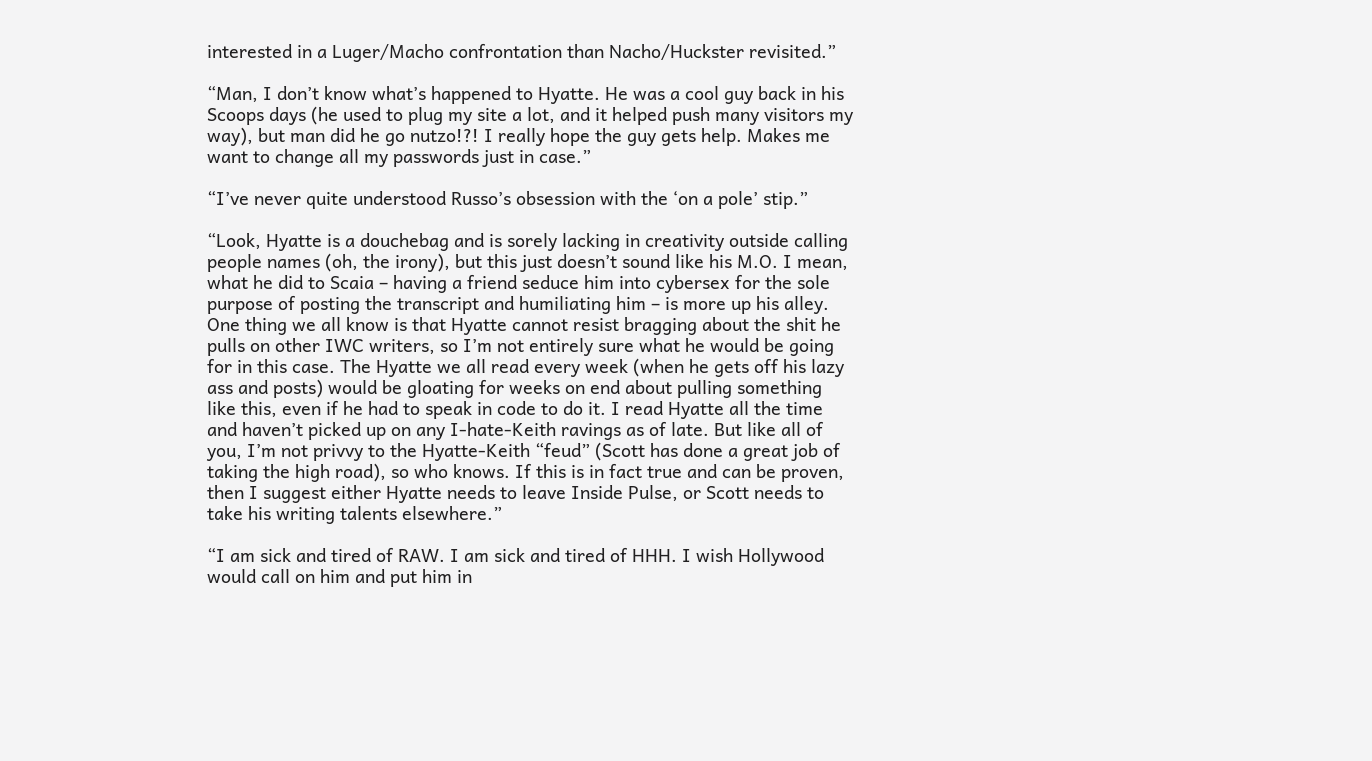interested in a Luger/Macho confrontation than Nacho/Huckster revisited.”

“Man, I don’t know what’s happened to Hyatte. He was a cool guy back in his Scoops days (he used to plug my site a lot, and it helped push many visitors my way), but man did he go nutzo!?! I really hope the guy gets help. Makes me want to change all my passwords just in case.”

“I’ve never quite understood Russo’s obsession with the ‘on a pole’ stip.”

“Look, Hyatte is a douchebag and is sorely lacking in creativity outside calling people names (oh, the irony), but this just doesn’t sound like his M.O. I mean, what he did to Scaia – having a friend seduce him into cybersex for the sole purpose of posting the transcript and humiliating him – is more up his alley. One thing we all know is that Hyatte cannot resist bragging about the shit he pulls on other IWC writers, so I’m not entirely sure what he would be going for in this case. The Hyatte we all read every week (when he gets off his lazy ass and posts) would be gloating for weeks on end about pulling something like this, even if he had to speak in code to do it. I read Hyatte all the time and haven’t picked up on any I-hate-Keith ravings as of late. But like all of you, I’m not privvy to the Hyatte-Keith “feud” (Scott has done a great job of taking the high road), so who knows. If this is in fact true and can be proven, then I suggest either Hyatte needs to leave Inside Pulse, or Scott needs to take his writing talents elsewhere.”

“I am sick and tired of RAW. I am sick and tired of HHH. I wish Hollywood would call on him and put him in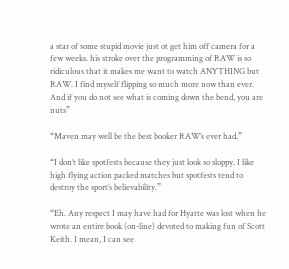a star of some stupid movie just ot get him off camera for a few weeks. his stroke over the programming of RAW is so ridiculous that it makes me want to watch ANYTHING but RAW. I find myself flipping so much more now than ever. And if you do not see what is coming down the bend, you are nuts”

“Maven may well be the best booker RAW’s ever had.”

“I don’t like spotfests because they just look so sloppy. I like high flying action packed matches but spotfests tend to destroy the sport’s believability.”

“Eh. Any respect I may have had for Hyatte was lost when he wrote an entire book (on-line) devoted to making fun of Scott Keith. I mean, I can see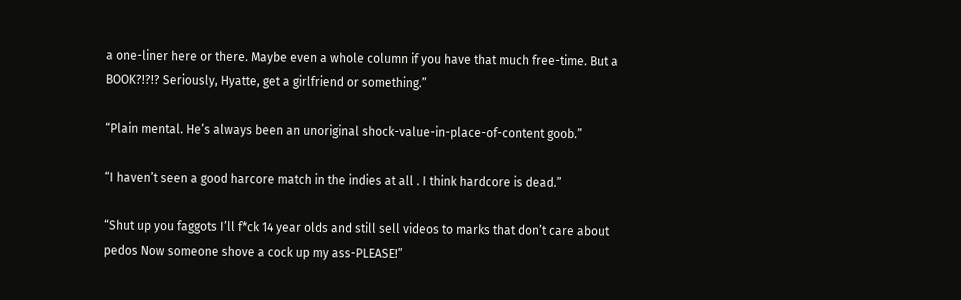a one-liner here or there. Maybe even a whole column if you have that much free-time. But a BOOK?!?!? Seriously, Hyatte, get a girlfriend or something.”

“Plain mental. He’s always been an unoriginal shock-value-in-place-of-content goob.”

“I haven’t seen a good harcore match in the indies at all . I think hardcore is dead.”

“Shut up you faggots I’ll f*ck 14 year olds and still sell videos to marks that don’t care about pedos Now someone shove a cock up my ass-PLEASE!”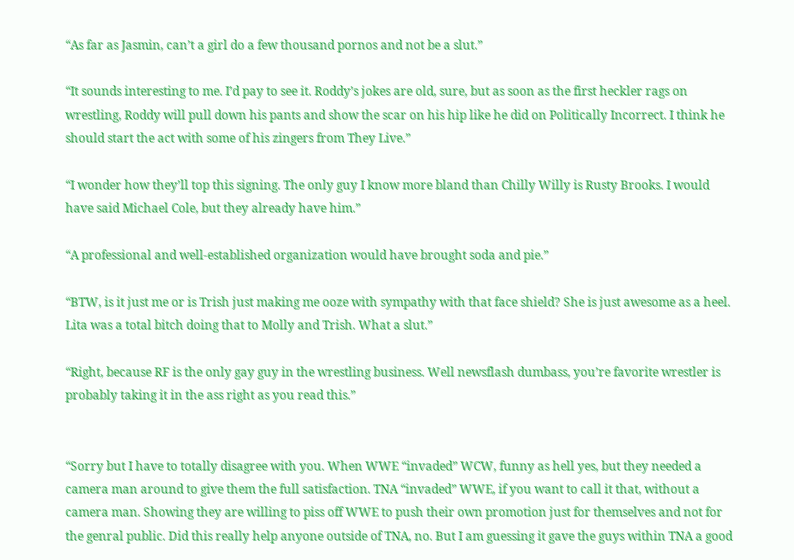“As far as Jasmin, can’t a girl do a few thousand pornos and not be a slut.”

“It sounds interesting to me. I’d pay to see it. Roddy’s jokes are old, sure, but as soon as the first heckler rags on wrestling, Roddy will pull down his pants and show the scar on his hip like he did on Politically Incorrect. I think he should start the act with some of his zingers from They Live.”

“I wonder how they’ll top this signing. The only guy I know more bland than Chilly Willy is Rusty Brooks. I would have said Michael Cole, but they already have him.”

“A professional and well-established organization would have brought soda and pie.”

“BTW, is it just me or is Trish just making me ooze with sympathy with that face shield? She is just awesome as a heel. Lita was a total bitch doing that to Molly and Trish. What a slut.”

“Right, because RF is the only gay guy in the wrestling business. Well newsflash dumbass, you’re favorite wrestler is probably taking it in the ass right as you read this.”


“Sorry but I have to totally disagree with you. When WWE “invaded” WCW, funny as hell yes, but they needed a camera man around to give them the full satisfaction. TNA “invaded” WWE, if you want to call it that, without a camera man. Showing they are willing to piss off WWE to push their own promotion just for themselves and not for the genral public. Did this really help anyone outside of TNA, no. But I am guessing it gave the guys within TNA a good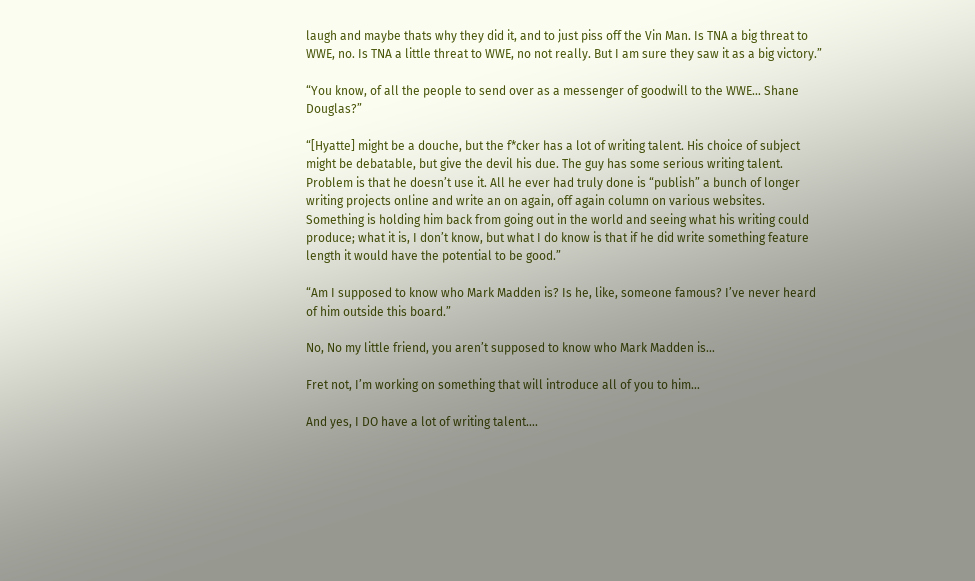laugh and maybe thats why they did it, and to just piss off the Vin Man. Is TNA a big threat to WWE, no. Is TNA a little threat to WWE, no not really. But I am sure they saw it as a big victory.”

“You know, of all the people to send over as a messenger of goodwill to the WWE… Shane Douglas?”

“[Hyatte] might be a douche, but the f*cker has a lot of writing talent. His choice of subject might be debatable, but give the devil his due. The guy has some serious writing talent. Problem is that he doesn’t use it. All he ever had truly done is “publish” a bunch of longer writing projects online and write an on again, off again column on various websites. Something is holding him back from going out in the world and seeing what his writing could produce; what it is, I don’t know, but what I do know is that if he did write something feature length it would have the potential to be good.”

“Am I supposed to know who Mark Madden is? Is he, like, someone famous? I’ve never heard of him outside this board.”

No, No my little friend, you aren’t supposed to know who Mark Madden is…

Fret not, I’m working on something that will introduce all of you to him…

And yes, I DO have a lot of writing talent….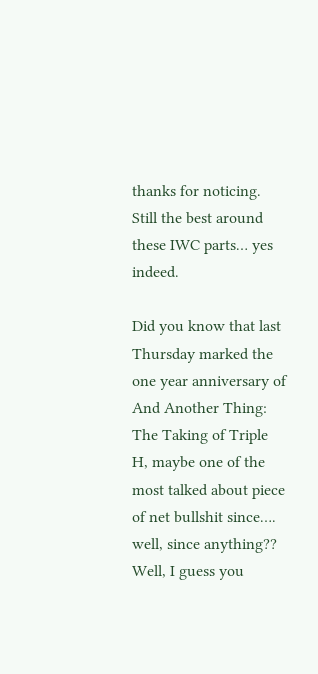thanks for noticing. Still the best around these IWC parts… yes indeed.

Did you know that last Thursday marked the one year anniversary of And Another Thing: The Taking of Triple H, maybe one of the most talked about piece of net bullshit since…. well, since anything?? Well, I guess you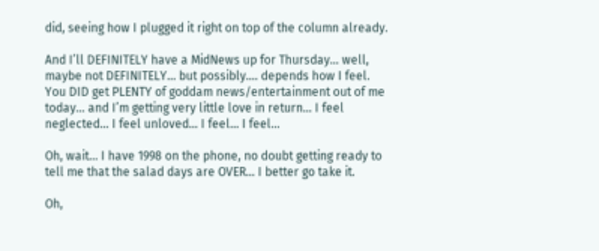did, seeing how I plugged it right on top of the column already.

And I’ll DEFINITELY have a MidNews up for Thursday… well, maybe not DEFINITELY… but possibly…. depends how I feel. You DID get PLENTY of goddam news/entertainment out of me today… and I’m getting very little love in return… I feel neglected… I feel unloved… I feel… I feel…

Oh, wait… I have 1998 on the phone, no doubt getting ready to tell me that the salad days are OVER… I better go take it.

Oh,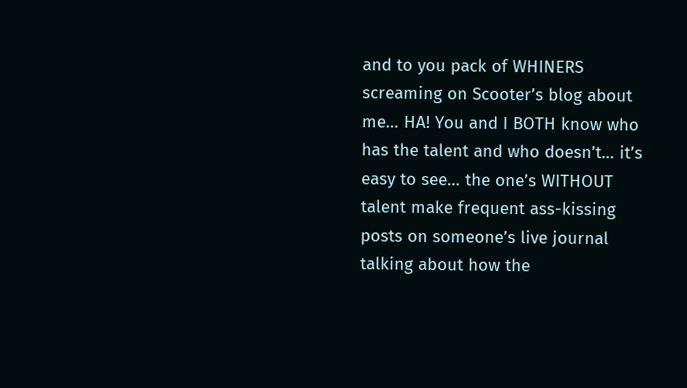and to you pack of WHINERS screaming on Scooter’s blog about me… HA! You and I BOTH know who has the talent and who doesn’t… it’s easy to see… the one’s WITHOUT talent make frequent ass-kissing posts on someone’s live journal talking about how the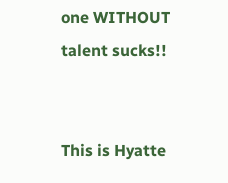one WITHOUT talent sucks!!


This is Hyatte